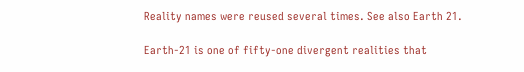Reality names were reused several times. See also Earth 21.

Earth-21 is one of fifty-one divergent realities that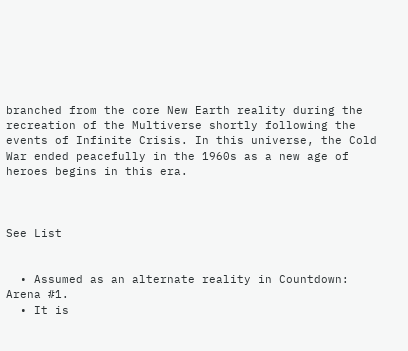branched from the core New Earth reality during the recreation of the Multiverse shortly following the events of Infinite Crisis. In this universe, the Cold War ended peacefully in the 1960s as a new age of heroes begins in this era.



See List


  • Assumed as an alternate reality in Countdown: Arena #1.
  • It is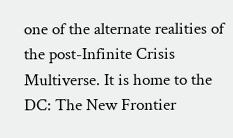one of the alternate realities of the post-Infinite Crisis Multiverse. It is home to the DC: The New Frontier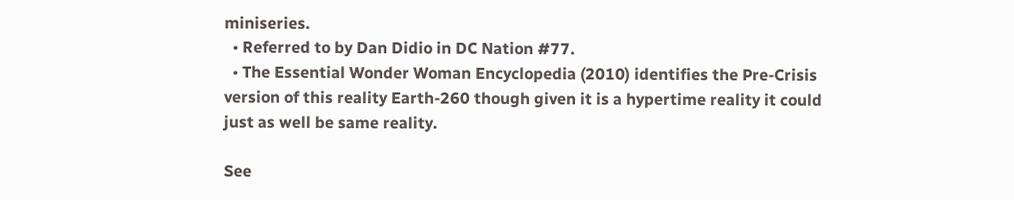miniseries.
  • Referred to by Dan Didio in DC Nation #77.
  • The Essential Wonder Woman Encyclopedia (2010) identifies the Pre-Crisis version of this reality Earth-260 though given it is a hypertime reality it could just as well be same reality.

See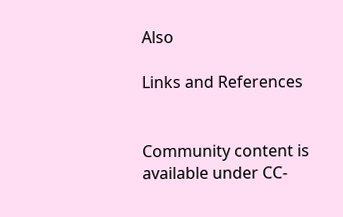Also

Links and References


Community content is available under CC-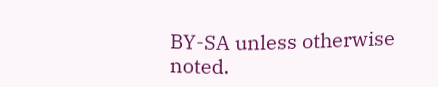BY-SA unless otherwise noted.